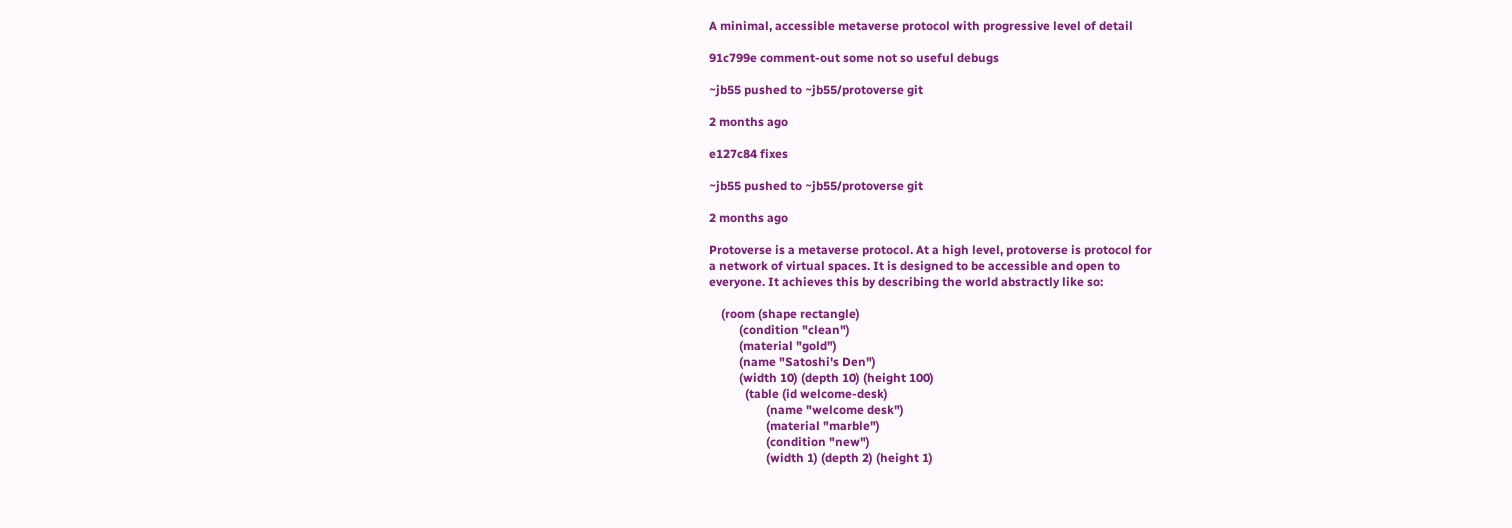A minimal, accessible metaverse protocol with progressive level of detail

91c799e comment-out some not so useful debugs

~jb55 pushed to ~jb55/protoverse git

2 months ago

e127c84 fixes

~jb55 pushed to ~jb55/protoverse git

2 months ago

Protoverse is a metaverse protocol. At a high level, protoverse is protocol for
a network of virtual spaces. It is designed to be accessible and open to
everyone. It achieves this by describing the world abstractly like so:

    (room (shape rectangle)
          (condition "clean")
          (material "gold")
          (name "Satoshi's Den")
          (width 10) (depth 10) (height 100)
            (table (id welcome-desk)
                   (name "welcome desk")
                   (material "marble")
                   (condition "new")
                   (width 1) (depth 2) (height 1)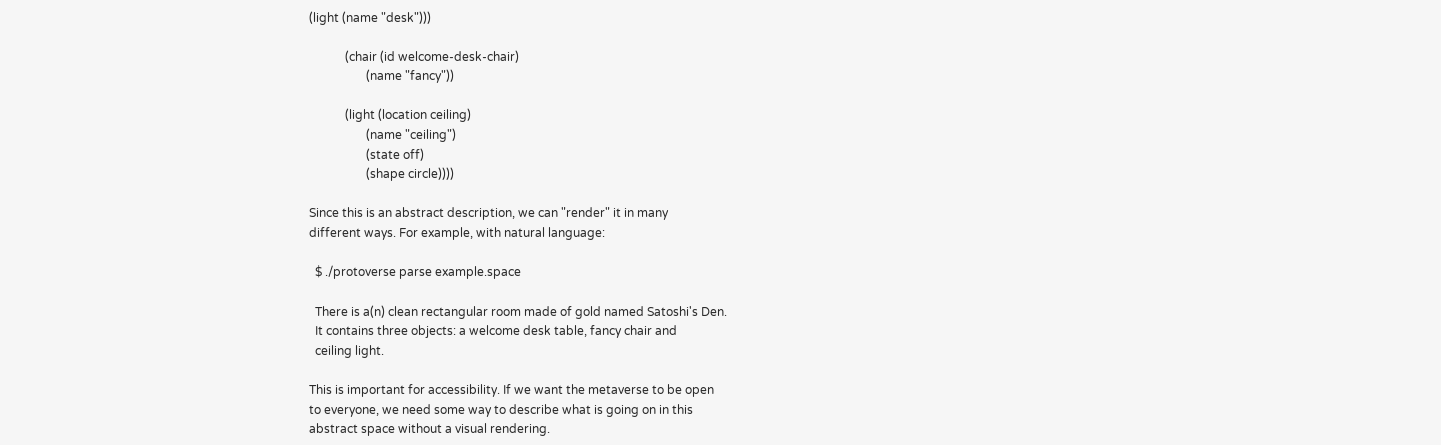(light (name "desk")))

            (chair (id welcome-desk-chair)
                   (name "fancy"))

            (light (location ceiling)
                   (name "ceiling")
                   (state off)
                   (shape circle))))

Since this is an abstract description, we can "render" it in many
different ways. For example, with natural language:

  $ ./protoverse parse example.space

  There is a(n) clean rectangular room made of gold named Satoshi's Den.
  It contains three objects: a welcome desk table, fancy chair and
  ceiling light.

This is important for accessibility. If we want the metaverse to be open
to everyone, we need some way to describe what is going on in this
abstract space without a visual rendering.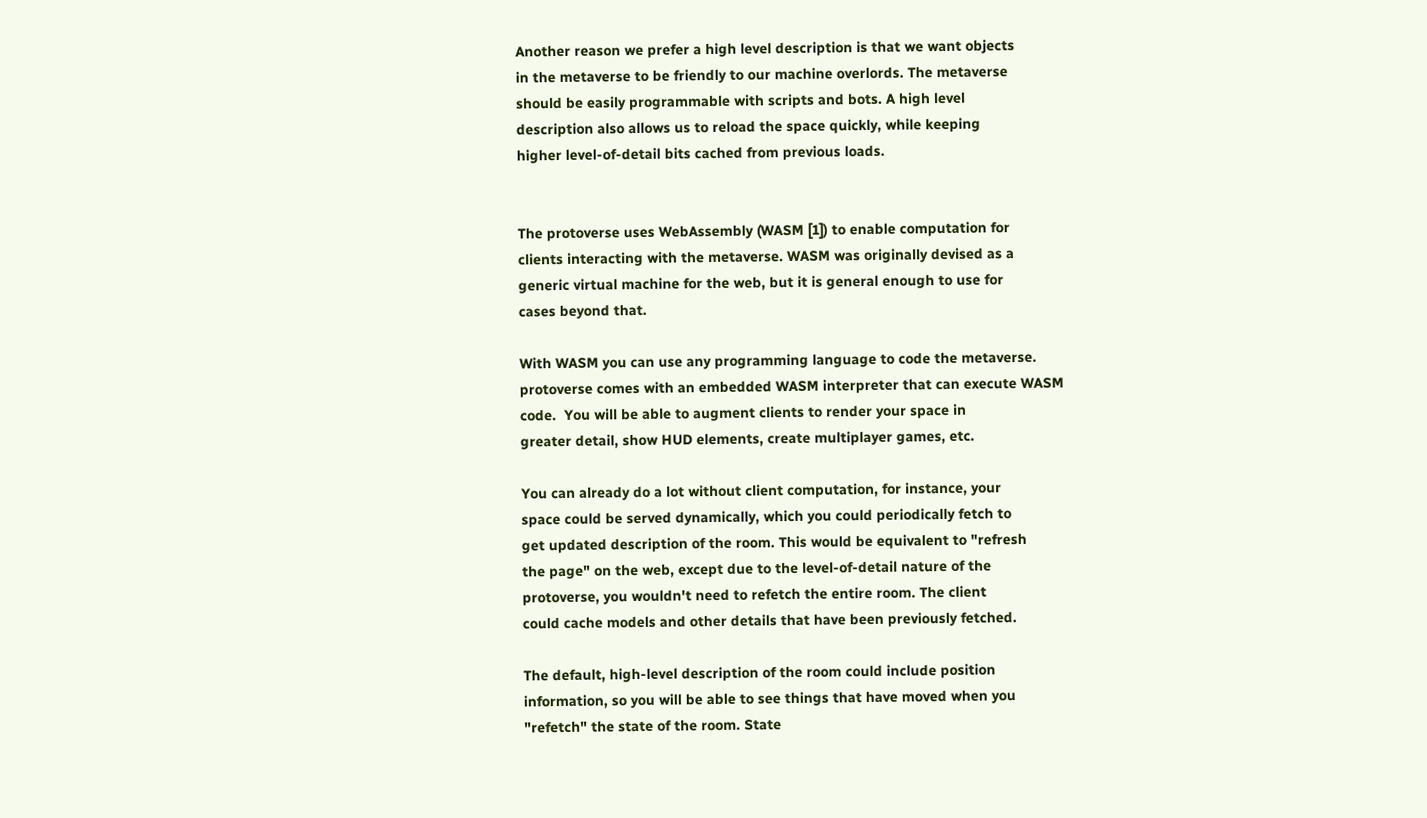Another reason we prefer a high level description is that we want objects
in the metaverse to be friendly to our machine overlords. The metaverse
should be easily programmable with scripts and bots. A high level
description also allows us to reload the space quickly, while keeping
higher level-of-detail bits cached from previous loads.


The protoverse uses WebAssembly (WASM [1]) to enable computation for
clients interacting with the metaverse. WASM was originally devised as a
generic virtual machine for the web, but it is general enough to use for
cases beyond that.

With WASM you can use any programming language to code the metaverse.
protoverse comes with an embedded WASM interpreter that can execute WASM
code.  You will be able to augment clients to render your space in
greater detail, show HUD elements, create multiplayer games, etc.

You can already do a lot without client computation, for instance, your
space could be served dynamically, which you could periodically fetch to
get updated description of the room. This would be equivalent to "refresh
the page" on the web, except due to the level-of-detail nature of the
protoverse, you wouldn't need to refetch the entire room. The client
could cache models and other details that have been previously fetched.

The default, high-level description of the room could include position
information, so you will be able to see things that have moved when you
"refetch" the state of the room. State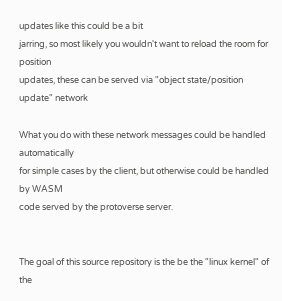updates like this could be a bit
jarring, so most likely you wouldn't want to reload the room for position
updates, these can be served via "object state/position update" network

What you do with these network messages could be handled automatically
for simple cases by the client, but otherwise could be handled by WASM
code served by the protoverse server.


The goal of this source repository is the be the "linux kernel" of the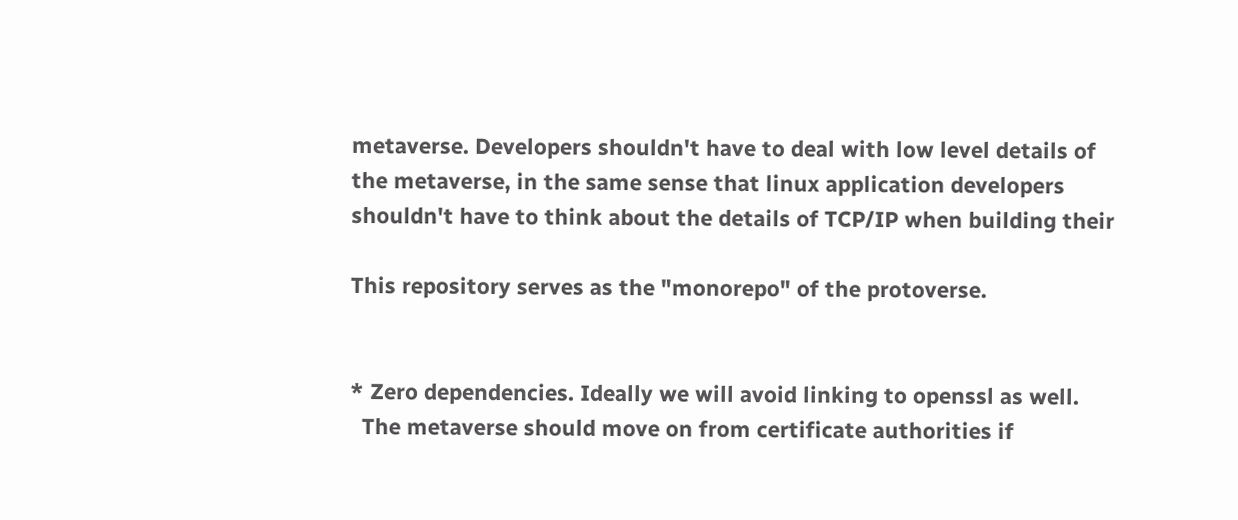metaverse. Developers shouldn't have to deal with low level details of
the metaverse, in the same sense that linux application developers
shouldn't have to think about the details of TCP/IP when building their

This repository serves as the "monorepo" of the protoverse.


* Zero dependencies. Ideally we will avoid linking to openssl as well.
  The metaverse should move on from certificate authorities if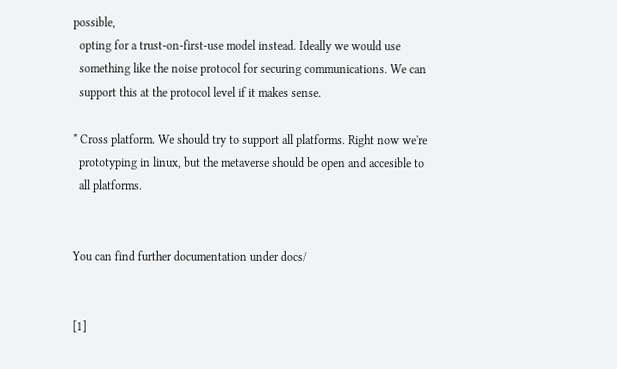possible,
  opting for a trust-on-first-use model instead. Ideally we would use
  something like the noise protocol for securing communications. We can
  support this at the protocol level if it makes sense.

* Cross platform. We should try to support all platforms. Right now we're
  prototyping in linux, but the metaverse should be open and accesible to
  all platforms.


You can find further documentation under docs/


[1]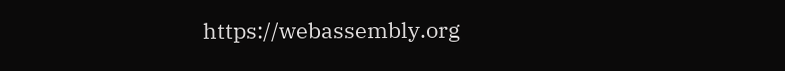https://webassembly.org